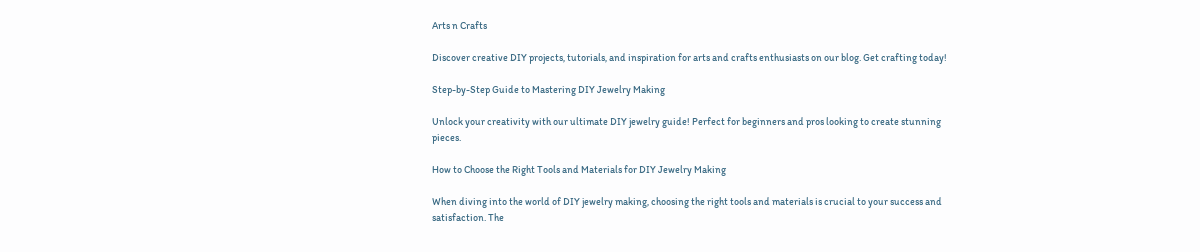Arts n Crafts

Discover creative DIY projects, tutorials, and inspiration for arts and crafts enthusiasts on our blog. Get crafting today!

Step-by-Step Guide to Mastering DIY Jewelry Making

Unlock your creativity with our ultimate DIY jewelry guide! Perfect for beginners and pros looking to create stunning pieces.

How to Choose the Right Tools and Materials for DIY Jewelry Making

When diving into the world of DIY jewelry making, choosing the right tools and materials is crucial to your success and satisfaction. The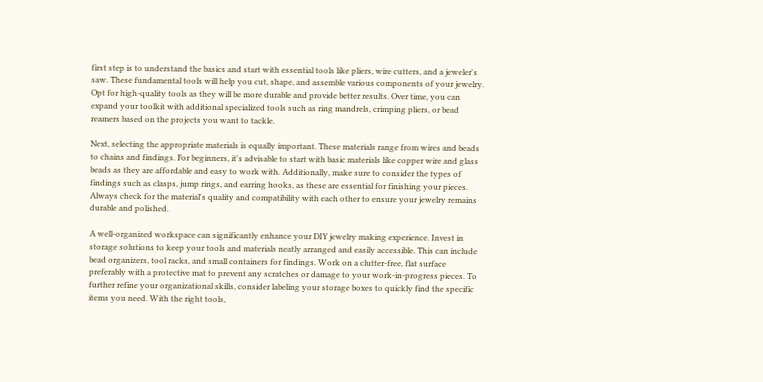first step is to understand the basics and start with essential tools like pliers, wire cutters, and a jeweler's saw. These fundamental tools will help you cut, shape, and assemble various components of your jewelry. Opt for high-quality tools as they will be more durable and provide better results. Over time, you can expand your toolkit with additional specialized tools such as ring mandrels, crimping pliers, or bead reamers based on the projects you want to tackle.

Next, selecting the appropriate materials is equally important. These materials range from wires and beads to chains and findings. For beginners, it's advisable to start with basic materials like copper wire and glass beads as they are affordable and easy to work with. Additionally, make sure to consider the types of findings such as clasps, jump rings, and earring hooks, as these are essential for finishing your pieces. Always check for the material's quality and compatibility with each other to ensure your jewelry remains durable and polished.

A well-organized workspace can significantly enhance your DIY jewelry making experience. Invest in storage solutions to keep your tools and materials neatly arranged and easily accessible. This can include bead organizers, tool racks, and small containers for findings. Work on a clutter-free, flat surface preferably with a protective mat to prevent any scratches or damage to your work-in-progress pieces. To further refine your organizational skills, consider labeling your storage boxes to quickly find the specific items you need. With the right tools,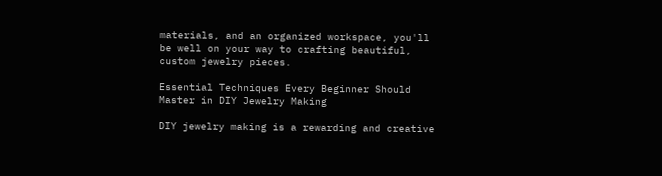materials, and an organized workspace, you'll be well on your way to crafting beautiful, custom jewelry pieces.

Essential Techniques Every Beginner Should Master in DIY Jewelry Making

DIY jewelry making is a rewarding and creative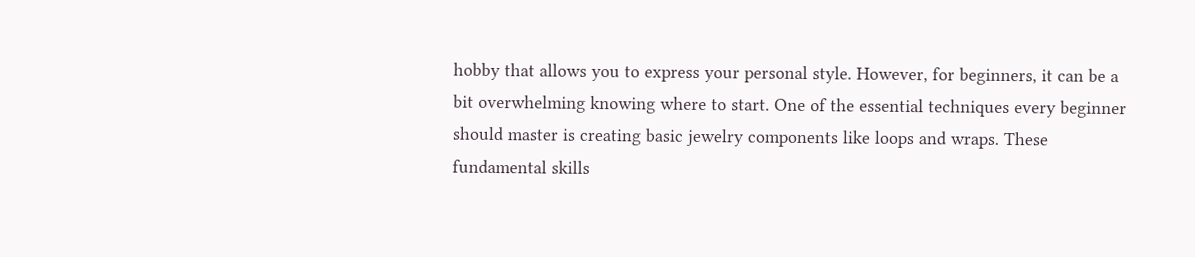hobby that allows you to express your personal style. However, for beginners, it can be a bit overwhelming knowing where to start. One of the essential techniques every beginner should master is creating basic jewelry components like loops and wraps. These fundamental skills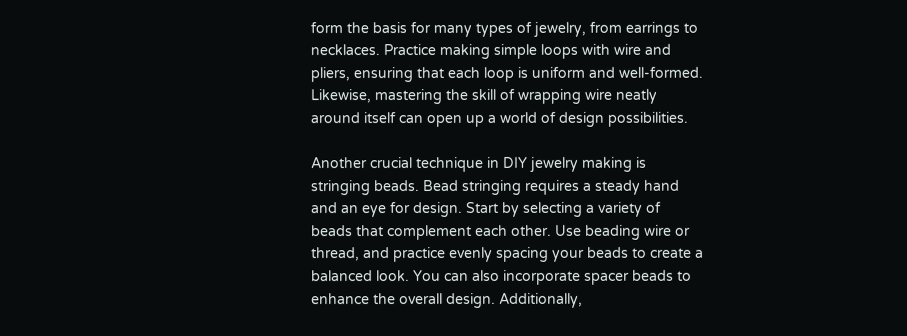form the basis for many types of jewelry, from earrings to necklaces. Practice making simple loops with wire and pliers, ensuring that each loop is uniform and well-formed. Likewise, mastering the skill of wrapping wire neatly around itself can open up a world of design possibilities.

Another crucial technique in DIY jewelry making is stringing beads. Bead stringing requires a steady hand and an eye for design. Start by selecting a variety of beads that complement each other. Use beading wire or thread, and practice evenly spacing your beads to create a balanced look. You can also incorporate spacer beads to enhance the overall design. Additionally,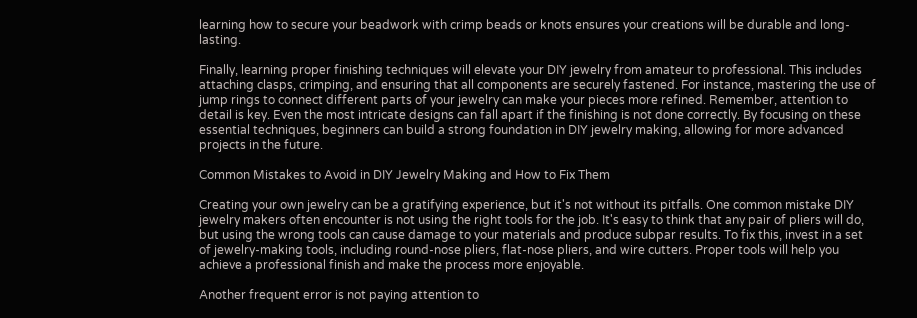learning how to secure your beadwork with crimp beads or knots ensures your creations will be durable and long-lasting.

Finally, learning proper finishing techniques will elevate your DIY jewelry from amateur to professional. This includes attaching clasps, crimping, and ensuring that all components are securely fastened. For instance, mastering the use of jump rings to connect different parts of your jewelry can make your pieces more refined. Remember, attention to detail is key. Even the most intricate designs can fall apart if the finishing is not done correctly. By focusing on these essential techniques, beginners can build a strong foundation in DIY jewelry making, allowing for more advanced projects in the future.

Common Mistakes to Avoid in DIY Jewelry Making and How to Fix Them

Creating your own jewelry can be a gratifying experience, but it's not without its pitfalls. One common mistake DIY jewelry makers often encounter is not using the right tools for the job. It's easy to think that any pair of pliers will do, but using the wrong tools can cause damage to your materials and produce subpar results. To fix this, invest in a set of jewelry-making tools, including round-nose pliers, flat-nose pliers, and wire cutters. Proper tools will help you achieve a professional finish and make the process more enjoyable.

Another frequent error is not paying attention to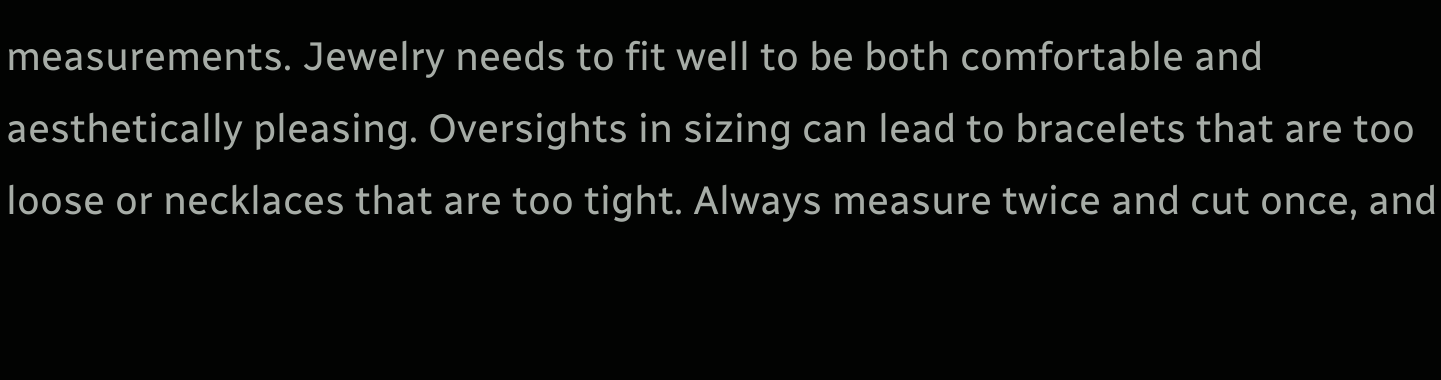measurements. Jewelry needs to fit well to be both comfortable and aesthetically pleasing. Oversights in sizing can lead to bracelets that are too loose or necklaces that are too tight. Always measure twice and cut once, and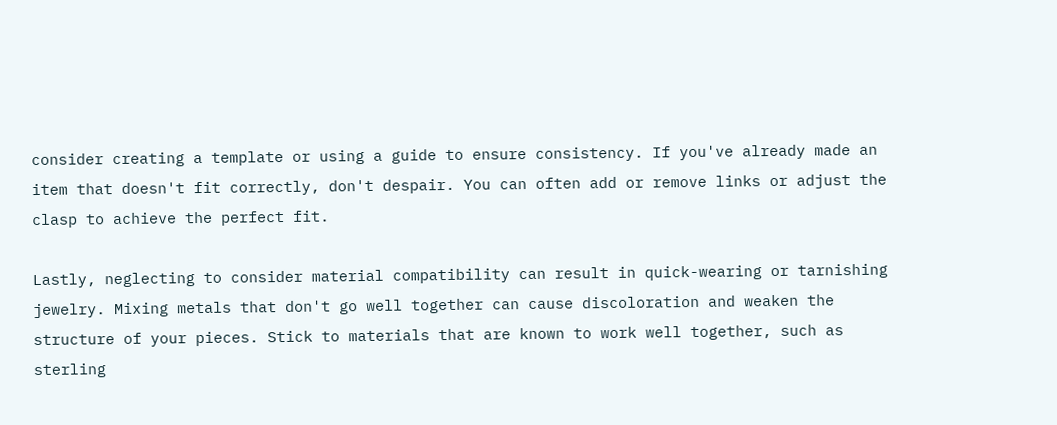consider creating a template or using a guide to ensure consistency. If you've already made an item that doesn't fit correctly, don't despair. You can often add or remove links or adjust the clasp to achieve the perfect fit.

Lastly, neglecting to consider material compatibility can result in quick-wearing or tarnishing jewelry. Mixing metals that don't go well together can cause discoloration and weaken the structure of your pieces. Stick to materials that are known to work well together, such as sterling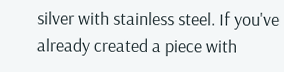silver with stainless steel. If you've already created a piece with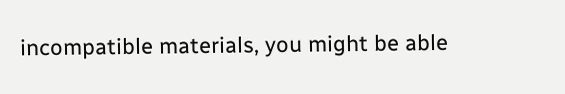incompatible materials, you might be able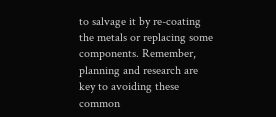to salvage it by re-coating the metals or replacing some components. Remember, planning and research are key to avoiding these common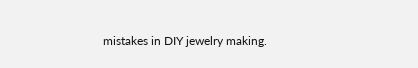mistakes in DIY jewelry making.